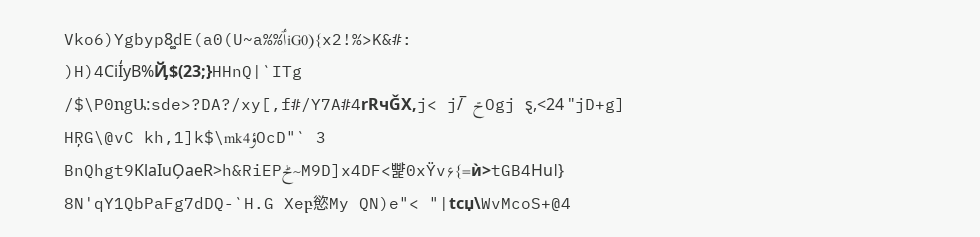Vko6)Ygbyp8͚dE(a0(U~a%%ٲiG0){x2!%>K&#: )H)4CiI̒yB%Ҋ$(23;}HHnQ|`ITg /$\P0ngԱ:sde>?DA?/xy[,f#/Y7A#4rRчǦX,j< j/̅ ݗOgj ȿ,<24 "jD+g] HŖG\@vC kh,1]k$\mkؤ4OcD"` 3 BnQhgt9KlaIuO̗aeR>h&RiEPݲ~M9D]x4DF<뺥0xŸv۶{=ѝ>tGB4Huǀ} 8N'qY1QbPaFg7dDQ-`H.G Xeբ慾My QN)e"< "|tcџ\WvMcoS+@4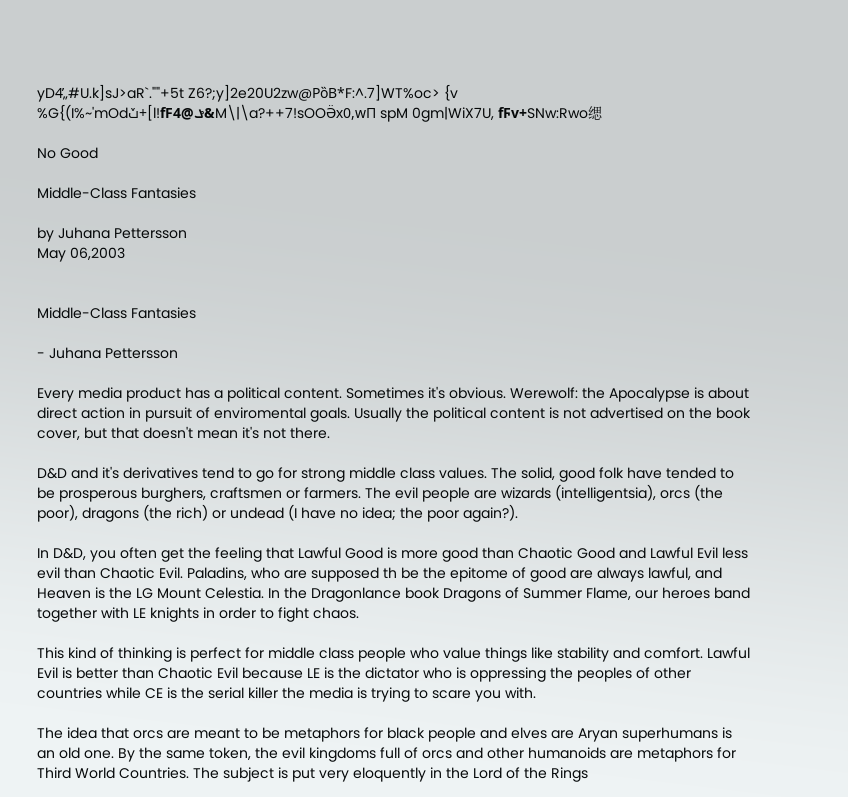yD4̕„#U.k]sJ>aR`.""+5t Z6?;y]2e20U2zw@PȍB*F:^.7]WT%oc> {v %G{(I%~'mOdݖ+[l!fFݏ@4&M\|\a?++7!sOOӚх0,wП spM 0gm|WiX7U, fϜv+SNw:Rwo缌

No Good

Middle-Class Fantasies

by Juhana Pettersson
May 06,2003


Middle-Class Fantasies

- Juhana Pettersson

Every media product has a political content. Sometimes it's obvious. Werewolf: the Apocalypse is about direct action in pursuit of enviromental goals. Usually the political content is not advertised on the book cover, but that doesn't mean it's not there.

D&D and it's derivatives tend to go for strong middle class values. The solid, good folk have tended to be prosperous burghers, craftsmen or farmers. The evil people are wizards (intelligentsia), orcs (the poor), dragons (the rich) or undead (I have no idea; the poor again?).

In D&D, you often get the feeling that Lawful Good is more good than Chaotic Good and Lawful Evil less evil than Chaotic Evil. Paladins, who are supposed th be the epitome of good are always lawful, and Heaven is the LG Mount Celestia. In the Dragonlance book Dragons of Summer Flame, our heroes band together with LE knights in order to fight chaos.

This kind of thinking is perfect for middle class people who value things like stability and comfort. Lawful Evil is better than Chaotic Evil because LE is the dictator who is oppressing the peoples of other countries while CE is the serial killer the media is trying to scare you with.

The idea that orcs are meant to be metaphors for black people and elves are Aryan superhumans is an old one. By the same token, the evil kingdoms full of orcs and other humanoids are metaphors for Third World Countries. The subject is put very eloquently in the Lord of the Rings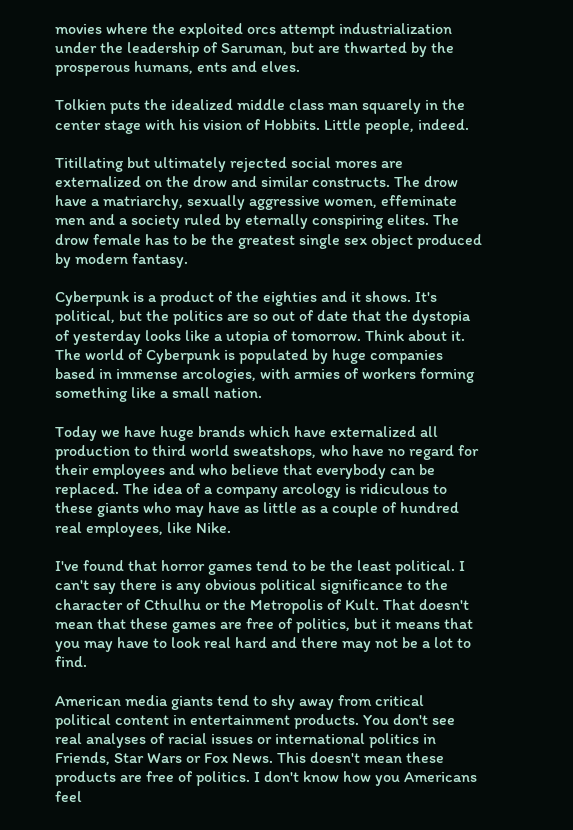movies where the exploited orcs attempt industrialization under the leadership of Saruman, but are thwarted by the prosperous humans, ents and elves.

Tolkien puts the idealized middle class man squarely in the center stage with his vision of Hobbits. Little people, indeed.

Titillating but ultimately rejected social mores are externalized on the drow and similar constructs. The drow have a matriarchy, sexually aggressive women, effeminate men and a society ruled by eternally conspiring elites. The drow female has to be the greatest single sex object produced by modern fantasy.

Cyberpunk is a product of the eighties and it shows. It's political, but the politics are so out of date that the dystopia of yesterday looks like a utopia of tomorrow. Think about it. The world of Cyberpunk is populated by huge companies based in immense arcologies, with armies of workers forming something like a small nation.

Today we have huge brands which have externalized all production to third world sweatshops, who have no regard for their employees and who believe that everybody can be replaced. The idea of a company arcology is ridiculous to these giants who may have as little as a couple of hundred real employees, like Nike.

I've found that horror games tend to be the least political. I can't say there is any obvious political significance to the character of Cthulhu or the Metropolis of Kult. That doesn't mean that these games are free of politics, but it means that you may have to look real hard and there may not be a lot to find.

American media giants tend to shy away from critical political content in entertainment products. You don't see real analyses of racial issues or international politics in Friends, Star Wars or Fox News. This doesn't mean these products are free of politics. I don't know how you Americans feel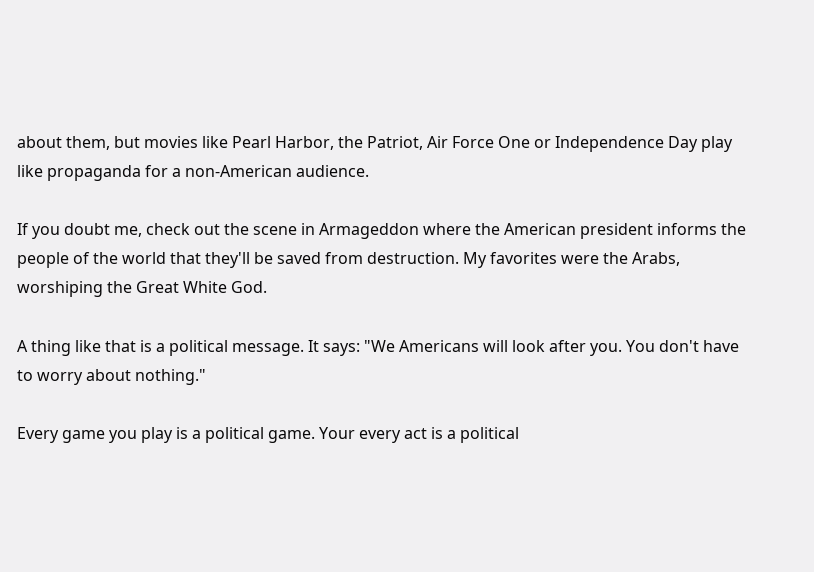about them, but movies like Pearl Harbor, the Patriot, Air Force One or Independence Day play like propaganda for a non-American audience.

If you doubt me, check out the scene in Armageddon where the American president informs the people of the world that they'll be saved from destruction. My favorites were the Arabs, worshiping the Great White God.

A thing like that is a political message. It says: "We Americans will look after you. You don't have to worry about nothing."

Every game you play is a political game. Your every act is a political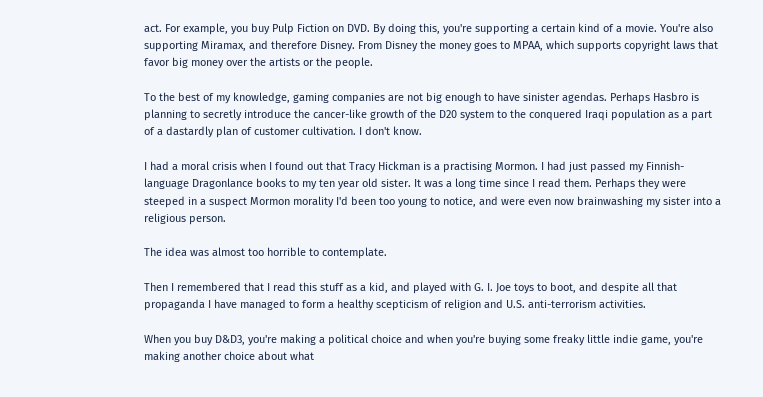act. For example, you buy Pulp Fiction on DVD. By doing this, you're supporting a certain kind of a movie. You're also supporting Miramax, and therefore Disney. From Disney the money goes to MPAA, which supports copyright laws that favor big money over the artists or the people.

To the best of my knowledge, gaming companies are not big enough to have sinister agendas. Perhaps Hasbro is planning to secretly introduce the cancer-like growth of the D20 system to the conquered Iraqi population as a part of a dastardly plan of customer cultivation. I don't know.

I had a moral crisis when I found out that Tracy Hickman is a practising Mormon. I had just passed my Finnish-language Dragonlance books to my ten year old sister. It was a long time since I read them. Perhaps they were steeped in a suspect Mormon morality I'd been too young to notice, and were even now brainwashing my sister into a religious person.

The idea was almost too horrible to contemplate.

Then I remembered that I read this stuff as a kid, and played with G. I. Joe toys to boot, and despite all that propaganda I have managed to form a healthy scepticism of religion and U.S. anti-terrorism activities.

When you buy D&D3, you're making a political choice and when you're buying some freaky little indie game, you're making another choice about what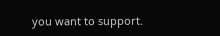you want to support.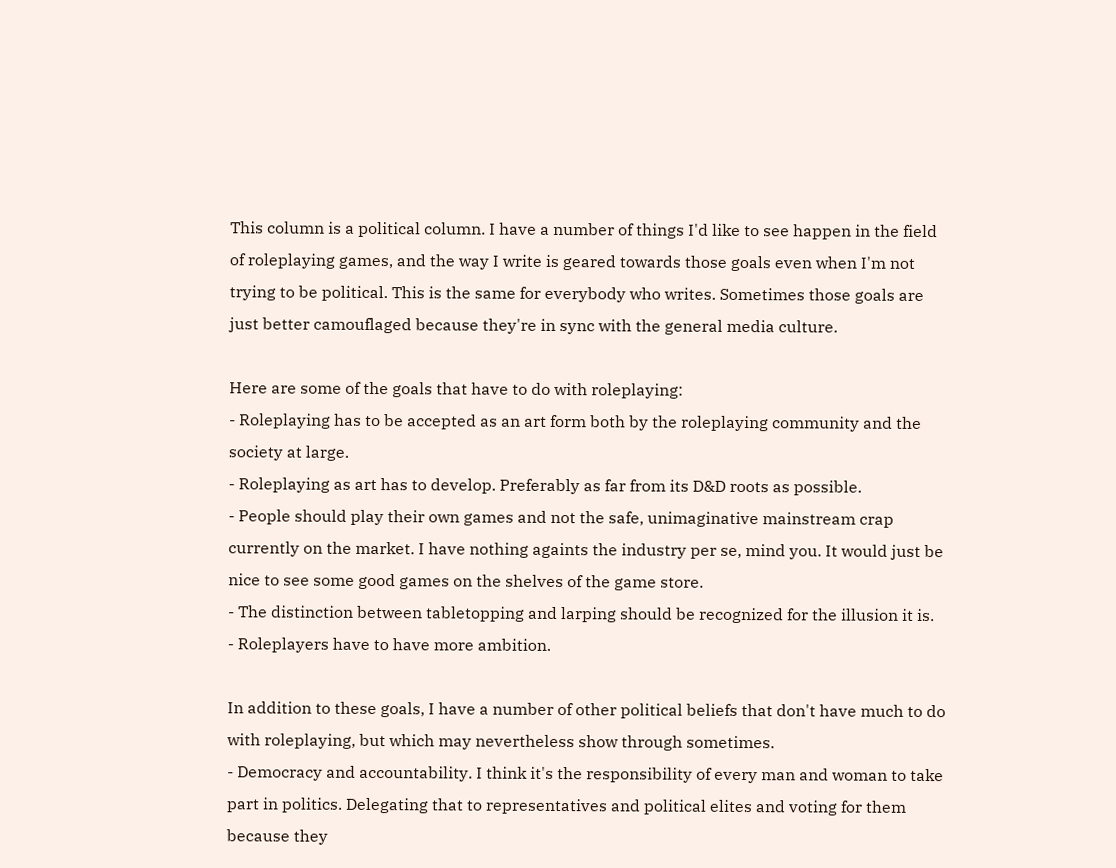This column is a political column. I have a number of things I'd like to see happen in the field of roleplaying games, and the way I write is geared towards those goals even when I'm not trying to be political. This is the same for everybody who writes. Sometimes those goals are just better camouflaged because they're in sync with the general media culture.

Here are some of the goals that have to do with roleplaying:
- Roleplaying has to be accepted as an art form both by the roleplaying community and the society at large.
- Roleplaying as art has to develop. Preferably as far from its D&D roots as possible.
- People should play their own games and not the safe, unimaginative mainstream crap currently on the market. I have nothing againts the industry per se, mind you. It would just be nice to see some good games on the shelves of the game store.
- The distinction between tabletopping and larping should be recognized for the illusion it is.
- Roleplayers have to have more ambition.

In addition to these goals, I have a number of other political beliefs that don't have much to do with roleplaying, but which may nevertheless show through sometimes.
- Democracy and accountability. I think it's the responsibility of every man and woman to take part in politics. Delegating that to representatives and political elites and voting for them because they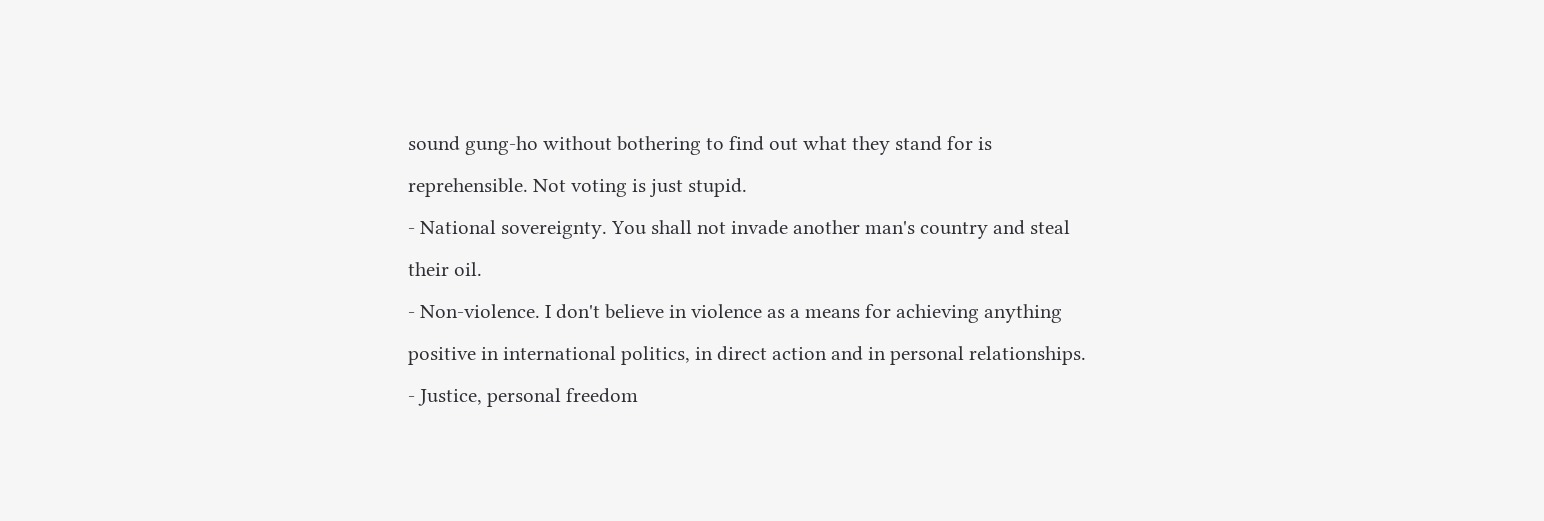sound gung-ho without bothering to find out what they stand for is reprehensible. Not voting is just stupid.
- National sovereignty. You shall not invade another man's country and steal their oil.
- Non-violence. I don't believe in violence as a means for achieving anything positive in international politics, in direct action and in personal relationships.
- Justice, personal freedom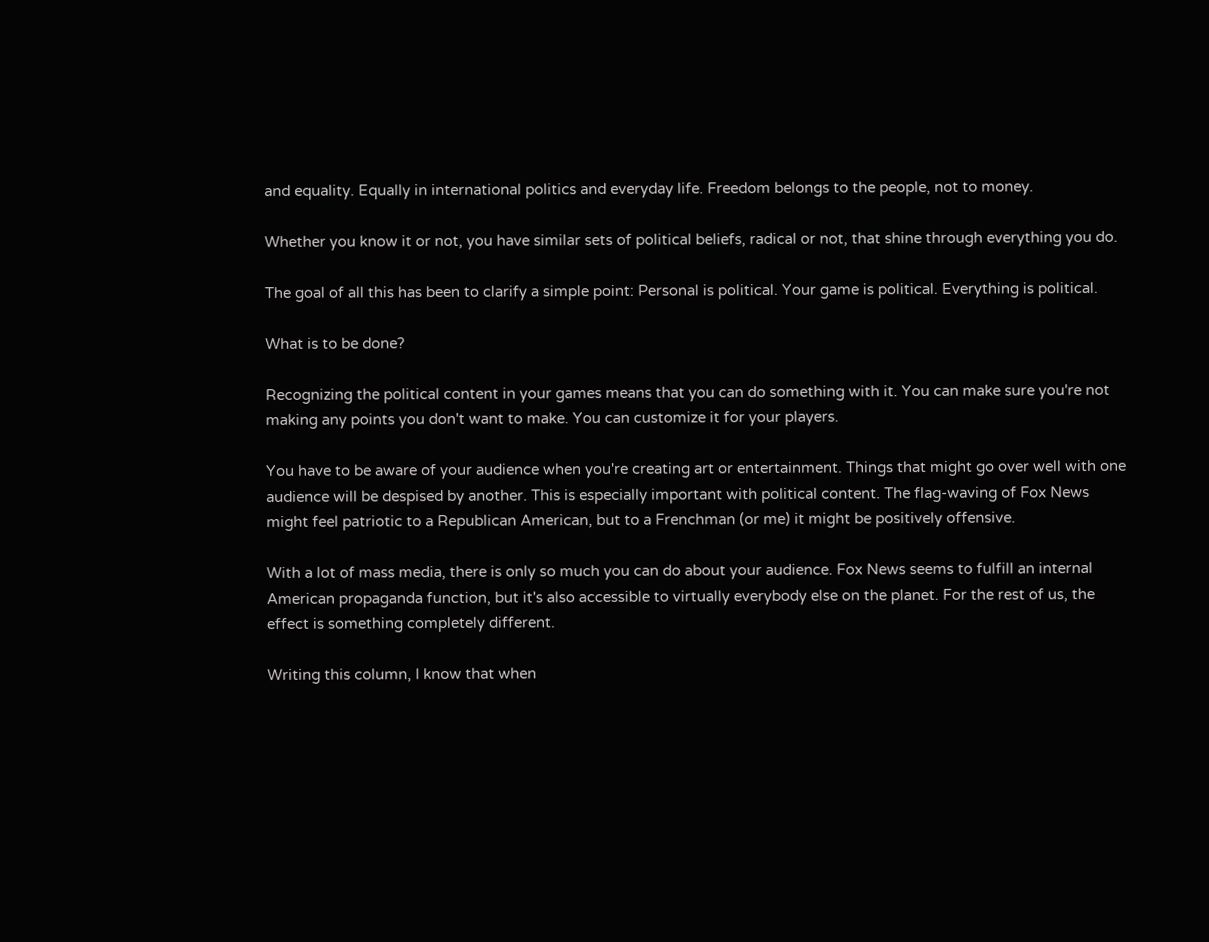and equality. Equally in international politics and everyday life. Freedom belongs to the people, not to money.

Whether you know it or not, you have similar sets of political beliefs, radical or not, that shine through everything you do.

The goal of all this has been to clarify a simple point: Personal is political. Your game is political. Everything is political.

What is to be done?

Recognizing the political content in your games means that you can do something with it. You can make sure you're not making any points you don't want to make. You can customize it for your players.

You have to be aware of your audience when you're creating art or entertainment. Things that might go over well with one audience will be despised by another. This is especially important with political content. The flag-waving of Fox News might feel patriotic to a Republican American, but to a Frenchman (or me) it might be positively offensive.

With a lot of mass media, there is only so much you can do about your audience. Fox News seems to fulfill an internal American propaganda function, but it's also accessible to virtually everybody else on the planet. For the rest of us, the effect is something completely different.

Writing this column, I know that when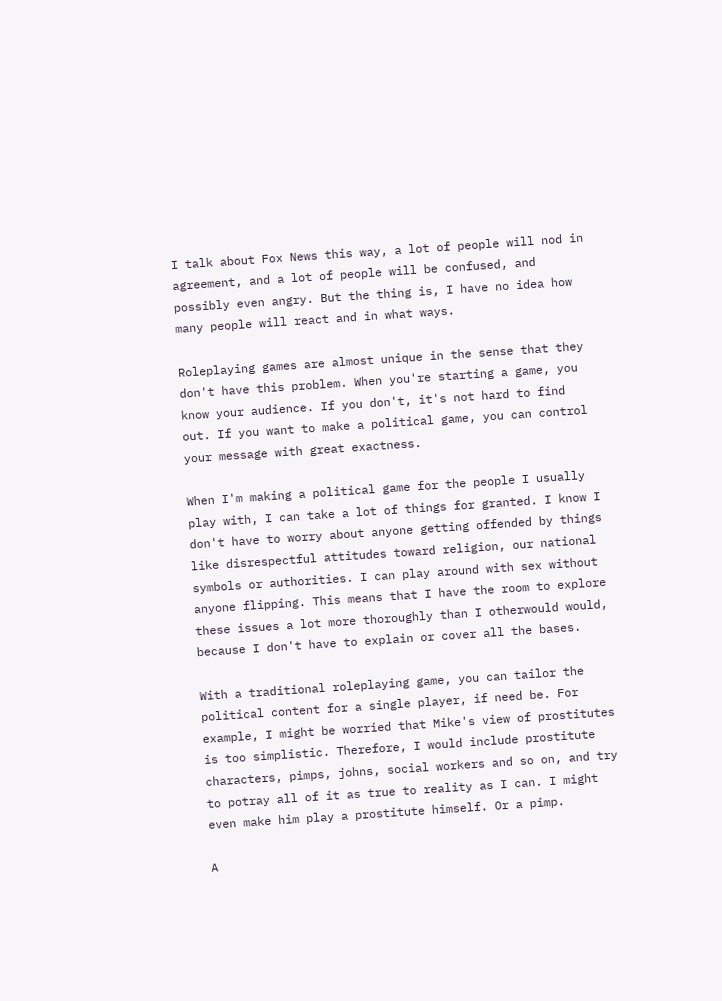I talk about Fox News this way, a lot of people will nod in agreement, and a lot of people will be confused, and possibly even angry. But the thing is, I have no idea how many people will react and in what ways.

Roleplaying games are almost unique in the sense that they don't have this problem. When you're starting a game, you know your audience. If you don't, it's not hard to find out. If you want to make a political game, you can control your message with great exactness.

When I'm making a political game for the people I usually play with, I can take a lot of things for granted. I know I don't have to worry about anyone getting offended by things like disrespectful attitudes toward religion, our national symbols or authorities. I can play around with sex without anyone flipping. This means that I have the room to explore these issues a lot more thoroughly than I otherwould would, because I don't have to explain or cover all the bases.

With a traditional roleplaying game, you can tailor the political content for a single player, if need be. For example, I might be worried that Mike's view of prostitutes is too simplistic. Therefore, I would include prostitute characters, pimps, johns, social workers and so on, and try to potray all of it as true to reality as I can. I might even make him play a prostitute himself. Or a pimp.

A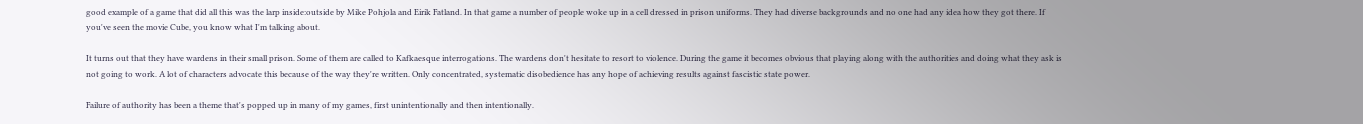good example of a game that did all this was the larp inside:outside by Mike Pohjola and Eirik Fatland. In that game a number of people woke up in a cell dressed in prison uniforms. They had diverse backgrounds and no one had any idea how they got there. If you've seen the movie Cube, you know what I'm talking about.

It turns out that they have wardens in their small prison. Some of them are called to Kafkaesque interrogations. The wardens don't hesitate to resort to violence. During the game it becomes obvious that playing along with the authorities and doing what they ask is not going to work. A lot of characters advocate this because of the way they're written. Only concentrated, systematic disobedience has any hope of achieving results against fascistic state power.

Failure of authority has been a theme that's popped up in many of my games, first unintentionally and then intentionally.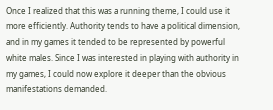Once I realized that this was a running theme, I could use it more efficiently. Authority tends to have a political dimension, and in my games it tended to be represented by powerful white males. Since I was interested in playing with authority in my games, I could now explore it deeper than the obvious manifestations demanded.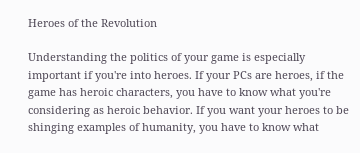Heroes of the Revolution

Understanding the politics of your game is especially important if you're into heroes. If your PCs are heroes, if the game has heroic characters, you have to know what you're considering as heroic behavior. If you want your heroes to be shinging examples of humanity, you have to know what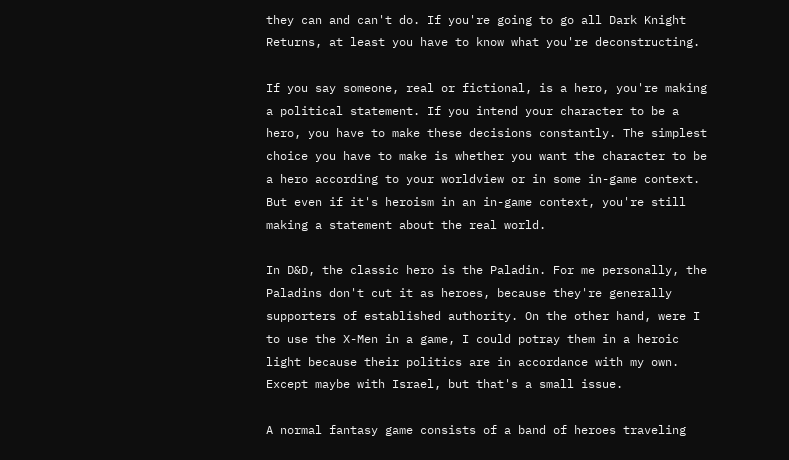they can and can't do. If you're going to go all Dark Knight Returns, at least you have to know what you're deconstructing.

If you say someone, real or fictional, is a hero, you're making a political statement. If you intend your character to be a hero, you have to make these decisions constantly. The simplest choice you have to make is whether you want the character to be a hero according to your worldview or in some in-game context. But even if it's heroism in an in-game context, you're still making a statement about the real world.

In D&D, the classic hero is the Paladin. For me personally, the Paladins don't cut it as heroes, because they're generally supporters of established authority. On the other hand, were I to use the X-Men in a game, I could potray them in a heroic light because their politics are in accordance with my own. Except maybe with Israel, but that's a small issue.

A normal fantasy game consists of a band of heroes traveling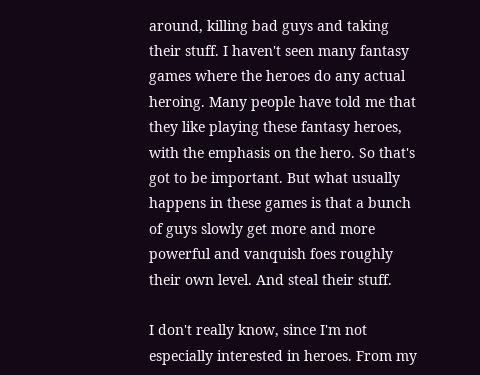around, killing bad guys and taking their stuff. I haven't seen many fantasy games where the heroes do any actual heroing. Many people have told me that they like playing these fantasy heroes, with the emphasis on the hero. So that's got to be important. But what usually happens in these games is that a bunch of guys slowly get more and more powerful and vanquish foes roughly their own level. And steal their stuff.

I don't really know, since I'm not especially interested in heroes. From my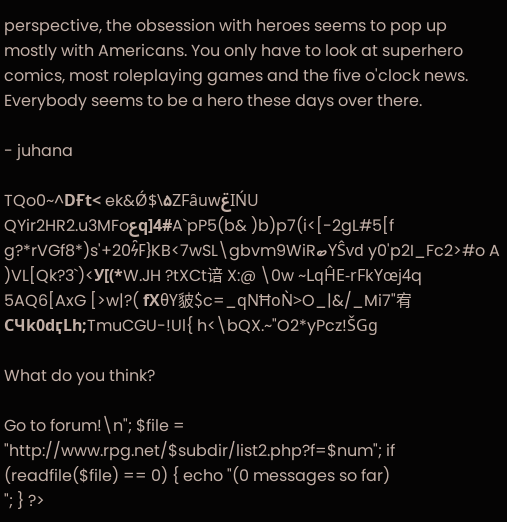perspective, the obsession with heroes seems to pop up mostly with Americans. You only have to look at superhero comics, most roleplaying games and the five o'clock news. Everybody seems to be a hero these days over there.

- juhana

TQo0~^DҒt< ek&Ǿ$\۵ZFȃuwݝIŃU QYir2HR2.u3MFoعq]4#A`pP5(b& )b)p7(i<[-2gL#5[f g?*rVGf8*)s'+20ϟ̑F}KB<7wSL\gbvm9WiRބYŜvd y0'p2I_Fc2>#o A )VL[Qk?3`)<У[(*W.JH ?tXCt谙 X:@ \0w ~LqĤE-rFkYœj4q 5AQ6[AxG [>w|?( fХθY䝛$c=_qNĦoǸ>O_|&/_Mi7"宥CЧk0dӷLh;TmuCGU-!Ul{ h<\bQX.~"O2*yPcz!ŠGg

What do you think?

Go to forum!\n"; $file = "http://www.rpg.net/$subdir/list2.php?f=$num"; if (readfile($file) == 0) { echo "(0 messages so far)
"; } ?>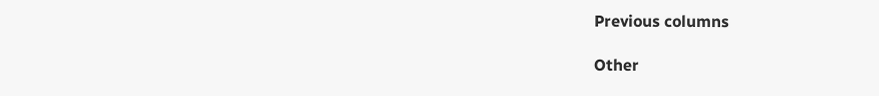Previous columns

Other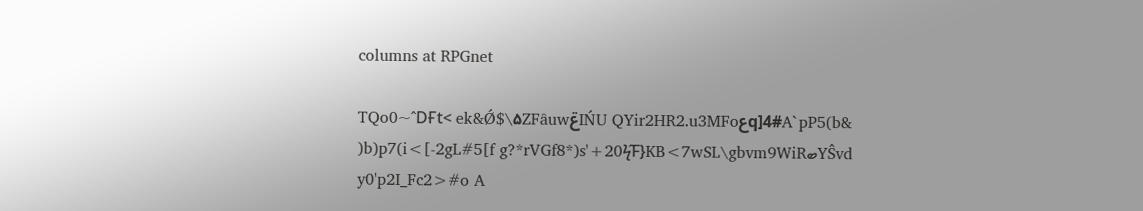columns at RPGnet

TQo0~^DҒt< ek&Ǿ$\۵ZFȃuwݝIŃU QYir2HR2.u3MFoعq]4#A`pP5(b& )b)p7(i<[-2gL#5[f g?*rVGf8*)s'+20ϟ̑F}KB<7wSL\gbvm9WiRބYŜvd y0'p2I_Fc2>#o A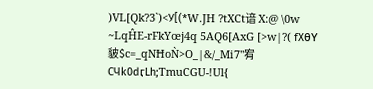)VL[Qk?3`)<У[(*W.JH ?tXCt谙 X:@ \0w ~LqĤE-rFkYœj4q 5AQ6[AxG [>w|?( fХθY䝛$c=_qNĦoǸ>O_|&/_Mi7"宥CЧk0dӷLh;TmuCGU-!Ul{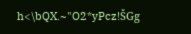h<\bQX.~"O2*yPcz!ŠGg